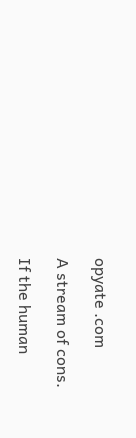opyate .com

A stream of cons.

If the human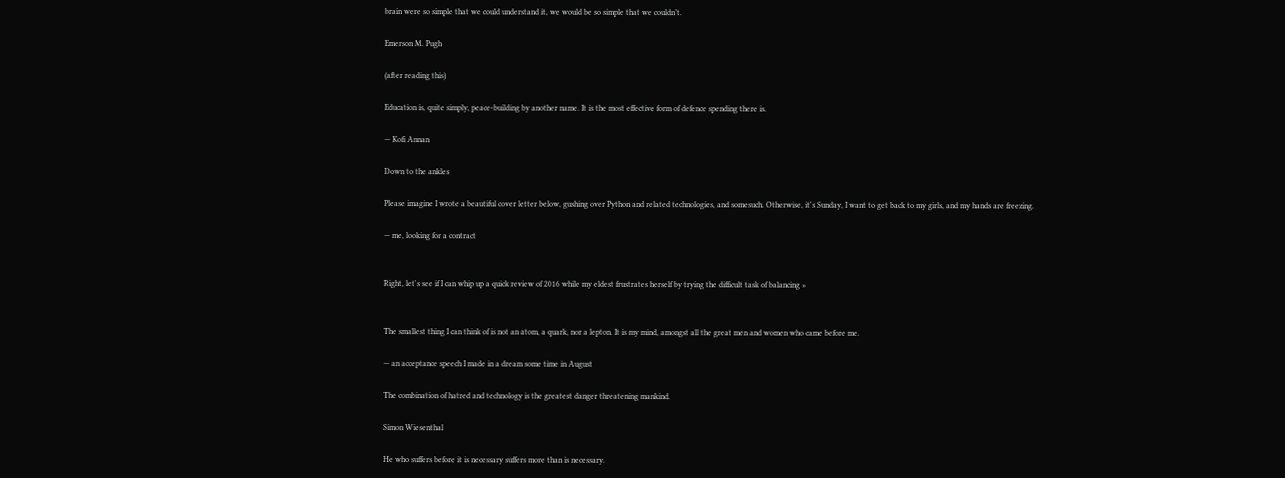brain were so simple that we could understand it, we would be so simple that we couldn’t.

Emerson M. Pugh

(after reading this)

Education is, quite simply, peace-building by another name. It is the most effective form of defence spending there is.

— Kofi Annan

Down to the ankles

Please imagine I wrote a beautiful cover letter below, gushing over Python and related technologies, and somesuch. Otherwise, it's Sunday, I want to get back to my girls, and my hands are freezing.

— me, looking for a contract


Right, let's see if I can whip up a quick review of 2016 while my eldest frustrates herself by trying the difficult task of balancing »


The smallest thing I can think of is not an atom, a quark, nor a lepton. It is my mind, amongst all the great men and women who came before me.

— an acceptance speech I made in a dream some time in August

The combination of hatred and technology is the greatest danger threatening mankind.

Simon Wiesenthal

He who suffers before it is necessary suffers more than is necessary.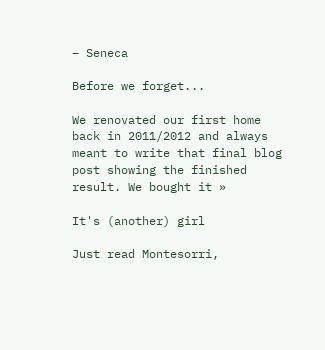– Seneca

Before we forget...

We renovated our first home back in 2011/2012 and always meant to write that final blog post showing the finished result. We bought it »

It's (another) girl

Just read Montesorri,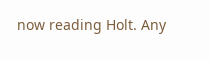now reading Holt. Any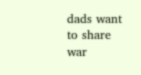dads want to share war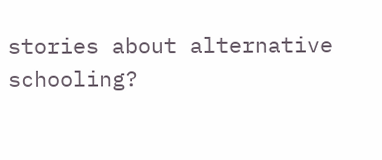stories about alternative schooling?